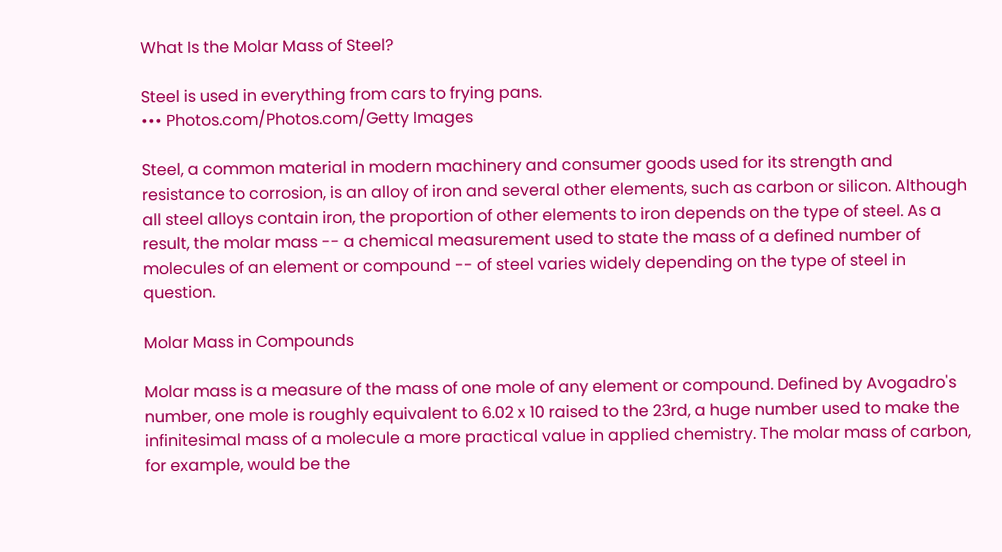What Is the Molar Mass of Steel?

Steel is used in everything from cars to frying pans.
••• Photos.com/Photos.com/Getty Images

Steel, a common material in modern machinery and consumer goods used for its strength and resistance to corrosion, is an alloy of iron and several other elements, such as carbon or silicon. Although all steel alloys contain iron, the proportion of other elements to iron depends on the type of steel. As a result, the molar mass -- a chemical measurement used to state the mass of a defined number of molecules of an element or compound -- of steel varies widely depending on the type of steel in question.

Molar Mass in Compounds

Molar mass is a measure of the mass of one mole of any element or compound. Defined by Avogadro's number, one mole is roughly equivalent to 6.02 x 10 raised to the 23rd, a huge number used to make the infinitesimal mass of a molecule a more practical value in applied chemistry. The molar mass of carbon, for example, would be the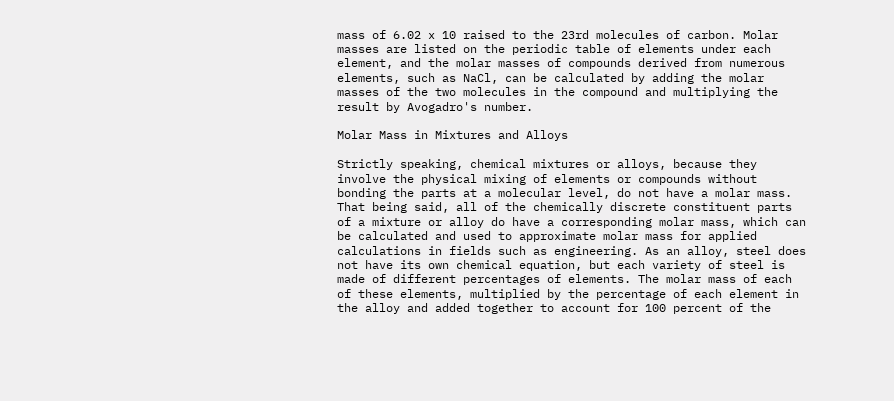mass of 6.02 x 10 raised to the 23rd molecules of carbon. Molar masses are listed on the periodic table of elements under each element, and the molar masses of compounds derived from numerous elements, such as NaCl, can be calculated by adding the molar masses of the two molecules in the compound and multiplying the result by Avogadro's number.

Molar Mass in Mixtures and Alloys

Strictly speaking, chemical mixtures or alloys, because they involve the physical mixing of elements or compounds without bonding the parts at a molecular level, do not have a molar mass. That being said, all of the chemically discrete constituent parts of a mixture or alloy do have a corresponding molar mass, which can be calculated and used to approximate molar mass for applied calculations in fields such as engineering. As an alloy, steel does not have its own chemical equation, but each variety of steel is made of different percentages of elements. The molar mass of each of these elements, multiplied by the percentage of each element in the alloy and added together to account for 100 percent of the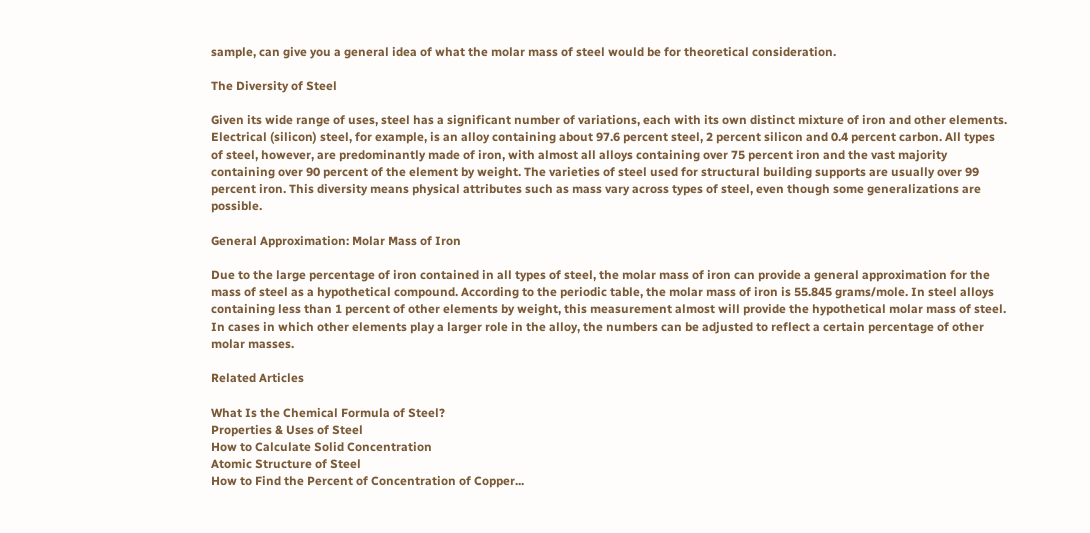sample, can give you a general idea of what the molar mass of steel would be for theoretical consideration.

The Diversity of Steel

Given its wide range of uses, steel has a significant number of variations, each with its own distinct mixture of iron and other elements. Electrical (silicon) steel, for example, is an alloy containing about 97.6 percent steel, 2 percent silicon and 0.4 percent carbon. All types of steel, however, are predominantly made of iron, with almost all alloys containing over 75 percent iron and the vast majority containing over 90 percent of the element by weight. The varieties of steel used for structural building supports are usually over 99 percent iron. This diversity means physical attributes such as mass vary across types of steel, even though some generalizations are possible.

General Approximation: Molar Mass of Iron

Due to the large percentage of iron contained in all types of steel, the molar mass of iron can provide a general approximation for the mass of steel as a hypothetical compound. According to the periodic table, the molar mass of iron is 55.845 grams/mole. In steel alloys containing less than 1 percent of other elements by weight, this measurement almost will provide the hypothetical molar mass of steel. In cases in which other elements play a larger role in the alloy, the numbers can be adjusted to reflect a certain percentage of other molar masses.

Related Articles

What Is the Chemical Formula of Steel?
Properties & Uses of Steel
How to Calculate Solid Concentration
Atomic Structure of Steel
How to Find the Percent of Concentration of Copper...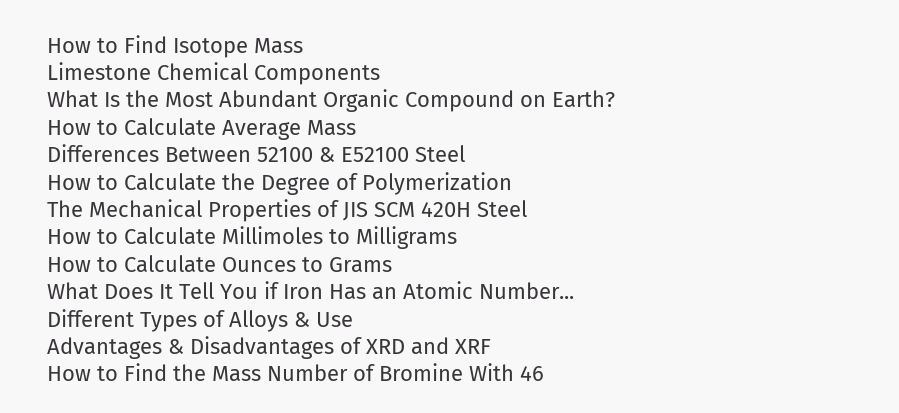How to Find Isotope Mass
Limestone Chemical Components
What Is the Most Abundant Organic Compound on Earth?
How to Calculate Average Mass
Differences Between 52100 & E52100 Steel
How to Calculate the Degree of Polymerization
The Mechanical Properties of JIS SCM 420H Steel
How to Calculate Millimoles to Milligrams
How to Calculate Ounces to Grams
What Does It Tell You if Iron Has an Atomic Number...
Different Types of Alloys & Use
Advantages & Disadvantages of XRD and XRF
How to Find the Mass Number of Bromine With 46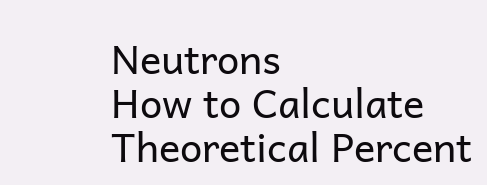Neutrons
How to Calculate Theoretical Percent